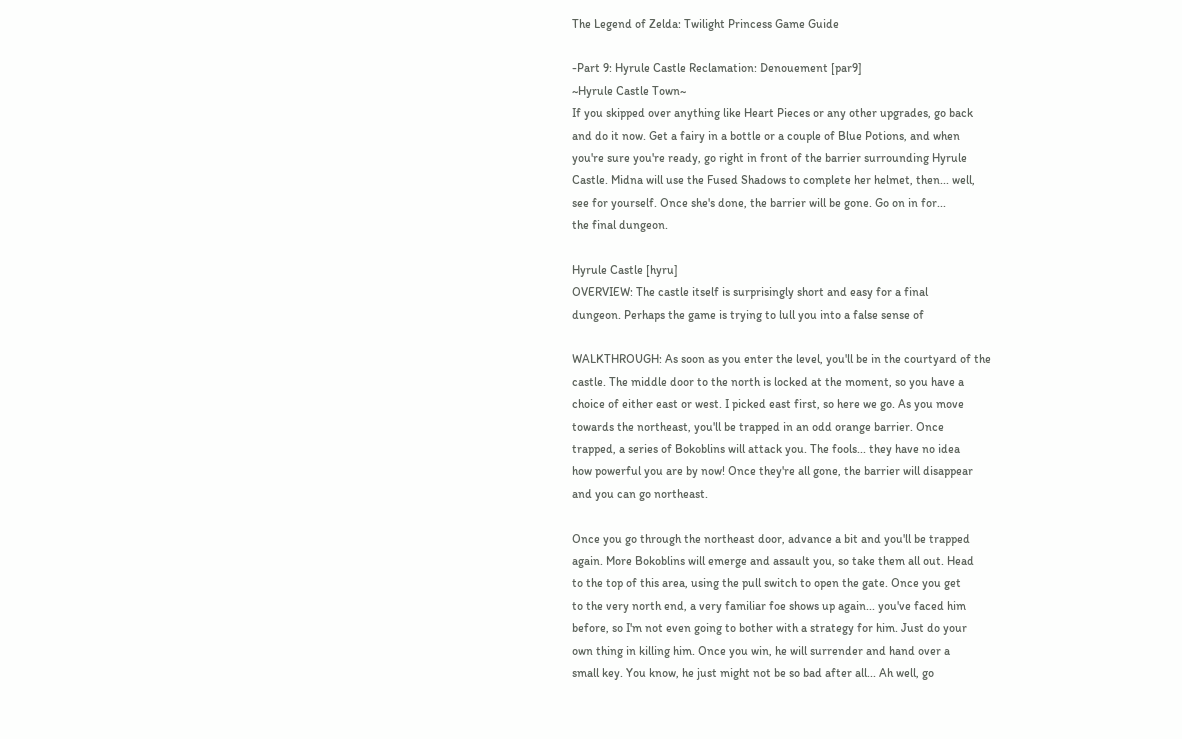The Legend of Zelda: Twilight Princess Game Guide

-Part 9: Hyrule Castle Reclamation: Denouement [par9]
~Hyrule Castle Town~
If you skipped over anything like Heart Pieces or any other upgrades, go back
and do it now. Get a fairy in a bottle or a couple of Blue Potions, and when
you're sure you're ready, go right in front of the barrier surrounding Hyrule
Castle. Midna will use the Fused Shadows to complete her helmet, then... well,
see for yourself. Once she's done, the barrier will be gone. Go on in for...
the final dungeon.

Hyrule Castle [hyru]
OVERVIEW: The castle itself is surprisingly short and easy for a final
dungeon. Perhaps the game is trying to lull you into a false sense of

WALKTHROUGH: As soon as you enter the level, you'll be in the courtyard of the
castle. The middle door to the north is locked at the moment, so you have a
choice of either east or west. I picked east first, so here we go. As you move
towards the northeast, you'll be trapped in an odd orange barrier. Once
trapped, a series of Bokoblins will attack you. The fools... they have no idea
how powerful you are by now! Once they're all gone, the barrier will disappear
and you can go northeast.

Once you go through the northeast door, advance a bit and you'll be trapped
again. More Bokoblins will emerge and assault you, so take them all out. Head
to the top of this area, using the pull switch to open the gate. Once you get
to the very north end, a very familiar foe shows up again... you've faced him
before, so I'm not even going to bother with a strategy for him. Just do your
own thing in killing him. Once you win, he will surrender and hand over a
small key. You know, he just might not be so bad after all... Ah well, go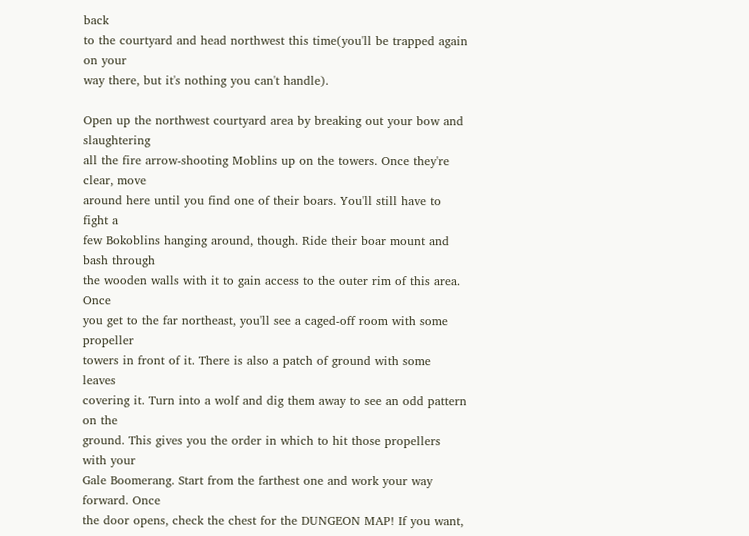back
to the courtyard and head northwest this time(you'll be trapped again on your
way there, but it's nothing you can't handle).

Open up the northwest courtyard area by breaking out your bow and slaughtering
all the fire arrow-shooting Moblins up on the towers. Once they're clear, move
around here until you find one of their boars. You'll still have to fight a
few Bokoblins hanging around, though. Ride their boar mount and bash through
the wooden walls with it to gain access to the outer rim of this area. Once
you get to the far northeast, you'll see a caged-off room with some propeller
towers in front of it. There is also a patch of ground with some leaves
covering it. Turn into a wolf and dig them away to see an odd pattern on the
ground. This gives you the order in which to hit those propellers with your
Gale Boomerang. Start from the farthest one and work your way forward. Once
the door opens, check the chest for the DUNGEON MAP! If you want,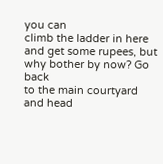you can
climb the ladder in here and get some rupees, but why bother by now? Go back
to the main courtyard and head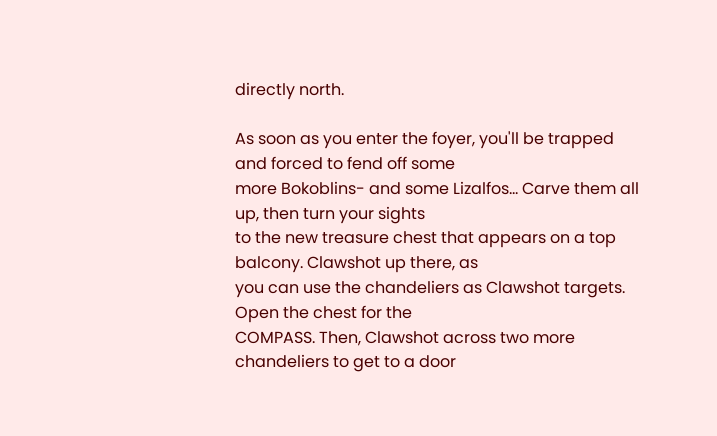directly north.

As soon as you enter the foyer, you'll be trapped and forced to fend off some
more Bokoblins- and some Lizalfos... Carve them all up, then turn your sights
to the new treasure chest that appears on a top balcony. Clawshot up there, as
you can use the chandeliers as Clawshot targets. Open the chest for the
COMPASS. Then, Clawshot across two more chandeliers to get to a door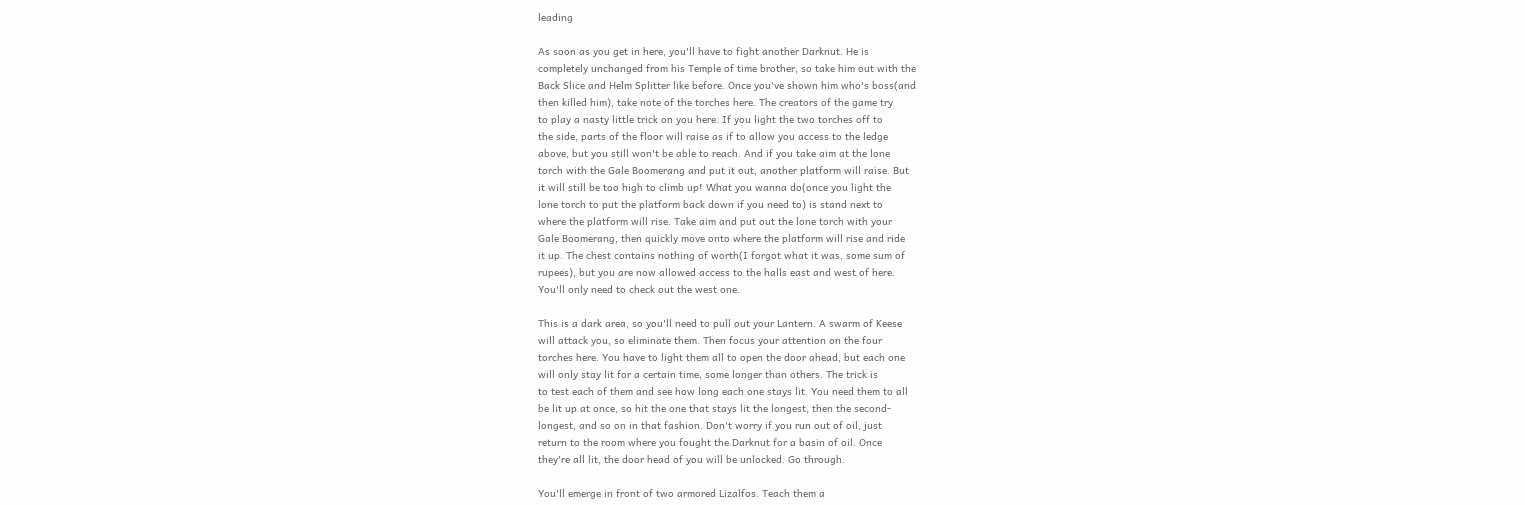leading

As soon as you get in here, you'll have to fight another Darknut. He is
completely unchanged from his Temple of time brother, so take him out with the
Back Slice and Helm Splitter like before. Once you've shown him who's boss(and
then killed him), take note of the torches here. The creators of the game try
to play a nasty little trick on you here. If you light the two torches off to
the side, parts of the floor will raise as if to allow you access to the ledge
above, but you still won't be able to reach. And if you take aim at the lone
torch with the Gale Boomerang and put it out, another platform will raise. But
it will still be too high to climb up! What you wanna do(once you light the
lone torch to put the platform back down if you need to) is stand next to
where the platform will rise. Take aim and put out the lone torch with your
Gale Boomerang, then quickly move onto where the platform will rise and ride
it up. The chest contains nothing of worth(I forgot what it was, some sum of
rupees), but you are now allowed access to the halls east and west of here.
You'll only need to check out the west one.

This is a dark area, so you'll need to pull out your Lantern. A swarm of Keese
will attack you, so eliminate them. Then focus your attention on the four
torches here. You have to light them all to open the door ahead, but each one
will only stay lit for a certain time, some longer than others. The trick is
to test each of them and see how long each one stays lit. You need them to all
be lit up at once, so hit the one that stays lit the longest, then the second-
longest, and so on in that fashion. Don't worry if you run out of oil, just
return to the room where you fought the Darknut for a basin of oil. Once
they're all lit, the door head of you will be unlocked. Go through.

You'll emerge in front of two armored Lizalfos. Teach them a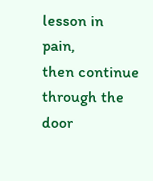lesson in pain,
then continue through the door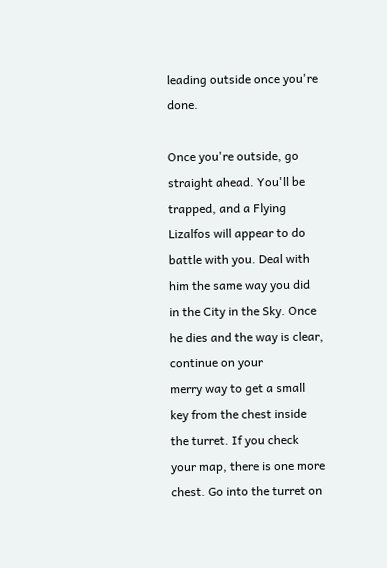leading outside once you're done.

Once you're outside, go straight ahead. You'll be trapped, and a Flying
Lizalfos will appear to do battle with you. Deal with him the same way you did
in the City in the Sky. Once he dies and the way is clear, continue on your
merry way to get a small key from the chest inside the turret. If you check
your map, there is one more chest. Go into the turret on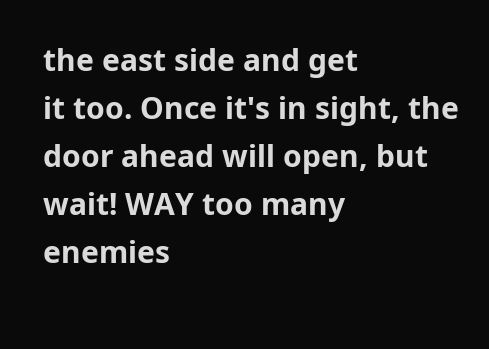the east side and get
it too. Once it's in sight, the door ahead will open, but wait! WAY too many
enemies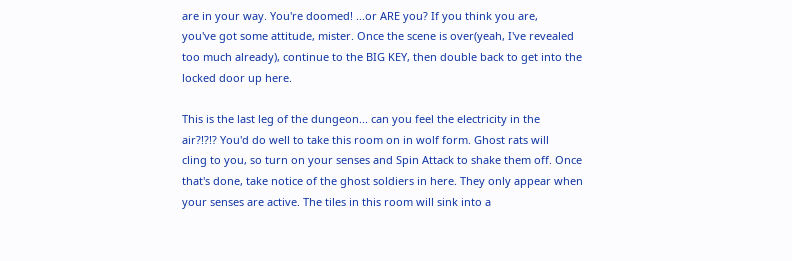are in your way. You're doomed! ...or ARE you? If you think you are,
you've got some attitude, mister. Once the scene is over(yeah, I've revealed
too much already), continue to the BIG KEY, then double back to get into the
locked door up here.

This is the last leg of the dungeon... can you feel the electricity in the
air?!?!? You'd do well to take this room on in wolf form. Ghost rats will
cling to you, so turn on your senses and Spin Attack to shake them off. Once
that's done, take notice of the ghost soldiers in here. They only appear when
your senses are active. The tiles in this room will sink into a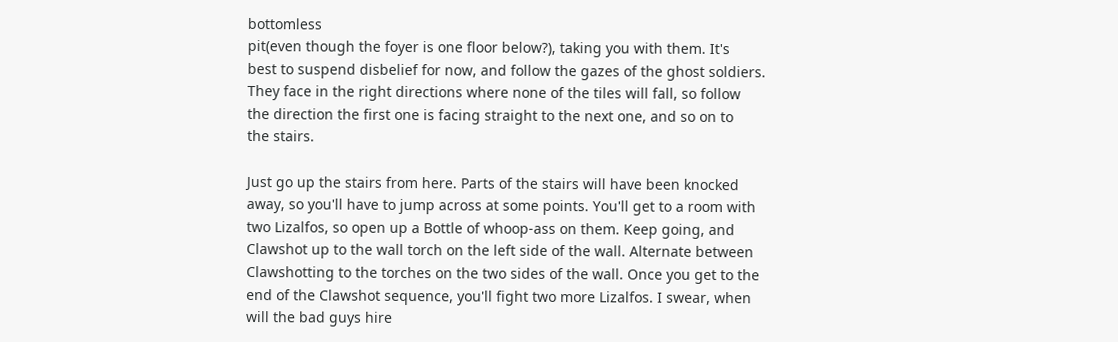bottomless
pit(even though the foyer is one floor below?), taking you with them. It's
best to suspend disbelief for now, and follow the gazes of the ghost soldiers.
They face in the right directions where none of the tiles will fall, so follow
the direction the first one is facing straight to the next one, and so on to
the stairs.

Just go up the stairs from here. Parts of the stairs will have been knocked
away, so you'll have to jump across at some points. You'll get to a room with
two Lizalfos, so open up a Bottle of whoop-ass on them. Keep going, and
Clawshot up to the wall torch on the left side of the wall. Alternate between
Clawshotting to the torches on the two sides of the wall. Once you get to the
end of the Clawshot sequence, you'll fight two more Lizalfos. I swear, when
will the bad guys hire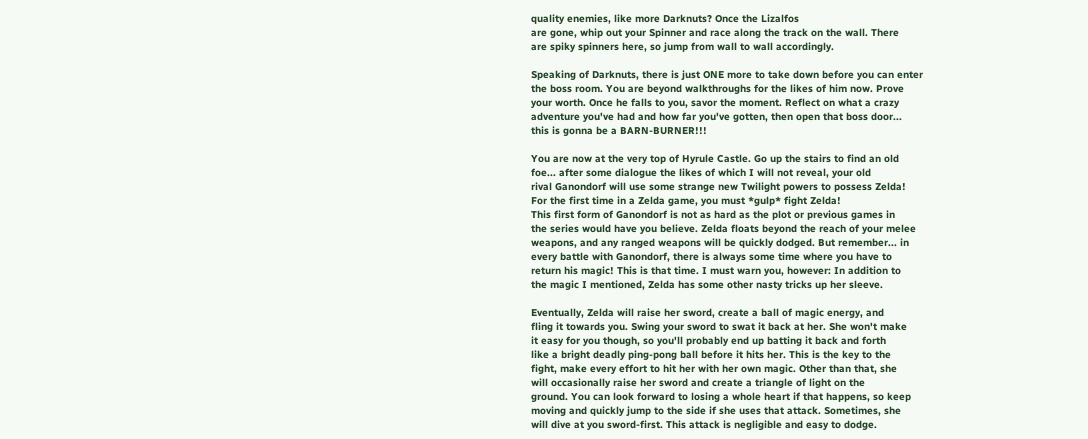quality enemies, like more Darknuts? Once the Lizalfos
are gone, whip out your Spinner and race along the track on the wall. There
are spiky spinners here, so jump from wall to wall accordingly.

Speaking of Darknuts, there is just ONE more to take down before you can enter
the boss room. You are beyond walkthroughs for the likes of him now. Prove
your worth. Once he falls to you, savor the moment. Reflect on what a crazy
adventure you've had and how far you've gotten, then open that boss door...
this is gonna be a BARN-BURNER!!!

You are now at the very top of Hyrule Castle. Go up the stairs to find an old
foe... after some dialogue the likes of which I will not reveal, your old
rival Ganondorf will use some strange new Twilight powers to possess Zelda!
For the first time in a Zelda game, you must *gulp* fight Zelda!
This first form of Ganondorf is not as hard as the plot or previous games in
the series would have you believe. Zelda floats beyond the reach of your melee
weapons, and any ranged weapons will be quickly dodged. But remember... in
every battle with Ganondorf, there is always some time where you have to
return his magic! This is that time. I must warn you, however: In addition to
the magic I mentioned, Zelda has some other nasty tricks up her sleeve.

Eventually, Zelda will raise her sword, create a ball of magic energy, and
fling it towards you. Swing your sword to swat it back at her. She won't make
it easy for you though, so you'll probably end up batting it back and forth
like a bright deadly ping-pong ball before it hits her. This is the key to the
fight, make every effort to hit her with her own magic. Other than that, she
will occasionally raise her sword and create a triangle of light on the
ground. You can look forward to losing a whole heart if that happens, so keep
moving and quickly jump to the side if she uses that attack. Sometimes, she
will dive at you sword-first. This attack is negligible and easy to dodge.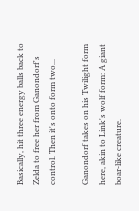Basically, hit three energy balls back to Zelda to free her from Ganondorf's
control. Then it's onto form two...

Ganondorf takes on his Twilight form here, akin to Link's wolf form: A giant
boar-like creature.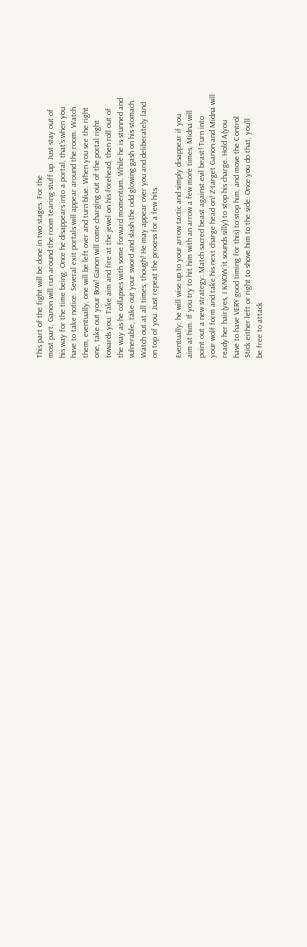This part of the fight will be done in two stages. For the
most part, Ganon will run around the room tearing stuff up. Just stay out of
his way for the time being. Once he disappears into a portal, that's when you
have to take notice. Several exit portals will appear around the room. Watch
them, eventually, one will be left over and turn blue. When you see the right
one, take out your Bow! Ganon will come charging out of the portal right
towards you. Take aim and fire at the jewel on his forehead, then roll out of
the way as he collapses with some forward momentum. While he is stunned and
vulnerable, take out your sword and slash the odd glowing gash on his stomach.
Watch out at all times, though! He may appear over you and deliberately land
on top of you. Just repeat the process for a few hits.

Eventually, he will wise up to your arrow tactic and simply disappear if you
aim at him. If you try to hit him with an arrow a few more times, Midna will
point out a new strategy: Match sacred beast against evil beast! Turn into
your wolf form and take his next charge head on! Z-target Ganon and Midna will
ready her hair(yes, I KNOW it sounds silly) to stop his charge. Hold A(you
have to have VERY good timing for this) to stop him, and move the Control
Stick either left or right to shove him to the side. Once you do that, you'll
be free to attack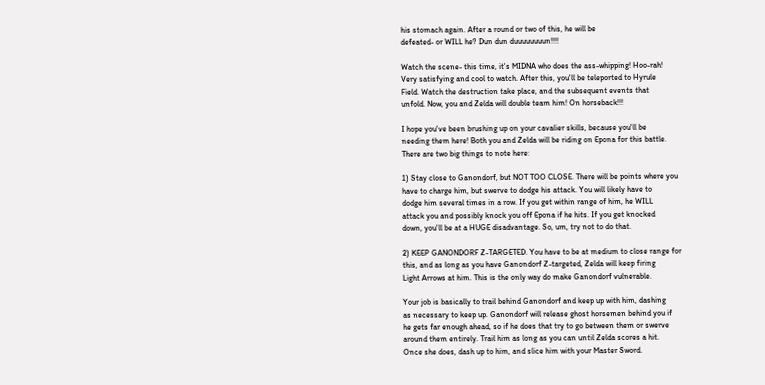his stomach again. After a round or two of this, he will be
defeated- or WILL he? Dun dun duuuuuuuun!!!!

Watch the scene- this time, it's MIDNA who does the ass-whipping! Hoo-rah!
Very satisfying and cool to watch. After this, you'll be teleported to Hyrule
Field. Watch the destruction take place, and the subsequent events that
unfold. Now, you and Zelda will double team him! On horseback!!!

I hope you've been brushing up on your cavalier skills, because you'll be
needing them here! Both you and Zelda will be riding on Epona for this battle.
There are two big things to note here:

1) Stay close to Ganondorf, but NOT TOO CLOSE. There will be points where you
have to charge him, but swerve to dodge his attack. You will likely have to
dodge him several times in a row. If you get within range of him, he WILL
attack you and possibly knock you off Epona if he hits. If you get knocked
down, you'll be at a HUGE disadvantage. So, um, try not to do that.

2) KEEP GANONDORF Z-TARGETED. You have to be at medium to close range for
this, and as long as you have Ganondorf Z-targeted, Zelda will keep firing
Light Arrows at him. This is the only way do make Ganondorf vulnerable.

Your job is basically to trail behind Ganondorf and keep up with him, dashing
as necessary to keep up. Ganondorf will release ghost horsemen behind you if
he gets far enough ahead, so if he does that try to go between them or swerve
around them entirely. Trail him as long as you can until Zelda scores a hit.
Once she does, dash up to him, and slice him with your Master Sword.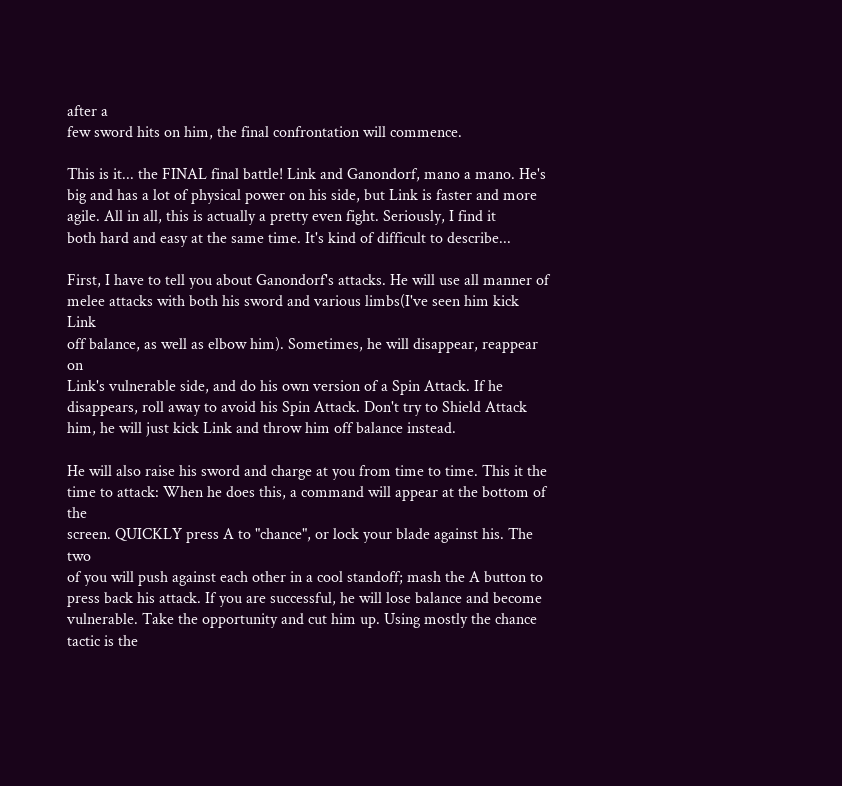after a
few sword hits on him, the final confrontation will commence.

This is it... the FINAL final battle! Link and Ganondorf, mano a mano. He's
big and has a lot of physical power on his side, but Link is faster and more
agile. All in all, this is actually a pretty even fight. Seriously, I find it
both hard and easy at the same time. It's kind of difficult to describe...

First, I have to tell you about Ganondorf's attacks. He will use all manner of
melee attacks with both his sword and various limbs(I've seen him kick Link
off balance, as well as elbow him). Sometimes, he will disappear, reappear on
Link's vulnerable side, and do his own version of a Spin Attack. If he
disappears, roll away to avoid his Spin Attack. Don't try to Shield Attack
him, he will just kick Link and throw him off balance instead.

He will also raise his sword and charge at you from time to time. This it the
time to attack: When he does this, a command will appear at the bottom of the
screen. QUICKLY press A to "chance", or lock your blade against his. The two
of you will push against each other in a cool standoff; mash the A button to
press back his attack. If you are successful, he will lose balance and become
vulnerable. Take the opportunity and cut him up. Using mostly the chance
tactic is the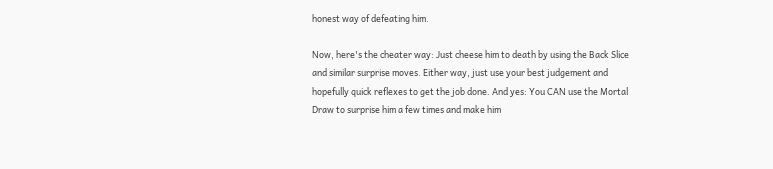honest way of defeating him.

Now, here's the cheater way: Just cheese him to death by using the Back Slice
and similar surprise moves. Either way, just use your best judgement and
hopefully quick reflexes to get the job done. And yes: You CAN use the Mortal
Draw to surprise him a few times and make him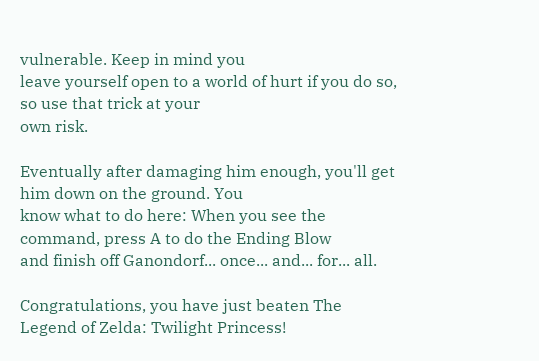vulnerable. Keep in mind you
leave yourself open to a world of hurt if you do so, so use that trick at your
own risk.

Eventually after damaging him enough, you'll get him down on the ground. You
know what to do here: When you see the command, press A to do the Ending Blow
and finish off Ganondorf... once... and... for... all.

Congratulations, you have just beaten The Legend of Zelda: Twilight Princess!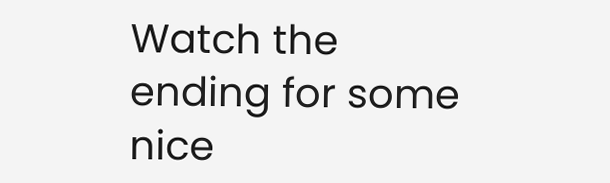Watch the ending for some nice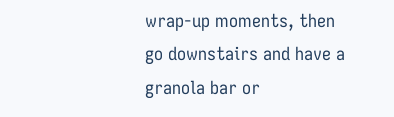wrap-up moments, then go downstairs and have a
granola bar or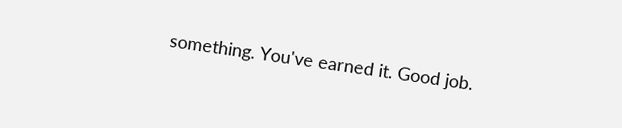something. You've earned it. Good job.